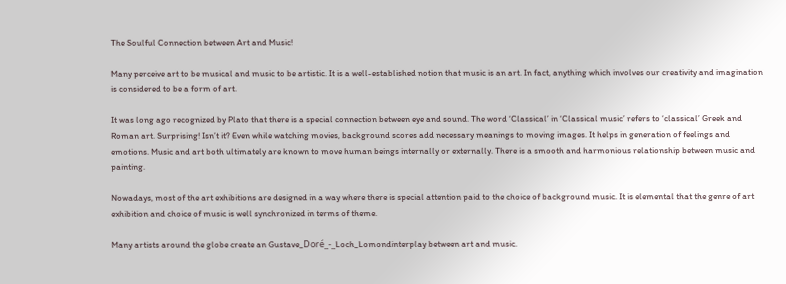The Soulful Connection between Art and Music!

Many perceive art to be musical and music to be artistic. It is a well-established notion that music is an art. In fact, anything which involves our creativity and imagination is considered to be a form of art.

It was long ago recognized by Plato that there is a special connection between eye and sound. The word ‘Classical’ in ‘Classical music’ refers to ‘classical’ Greek and Roman art. Surprising! Isn’t it? Even while watching movies, background scores add necessary meanings to moving images. It helps in generation of feelings and emotions. Music and art both ultimately are known to move human beings internally or externally. There is a smooth and harmonious relationship between music and painting.

Nowadays, most of the art exhibitions are designed in a way where there is special attention paid to the choice of background music. It is elemental that the genre of art exhibition and choice of music is well synchronized in terms of theme.

Many artists around the globe create an Gustave_Doré_-_Loch_Lomondinterplay between art and music.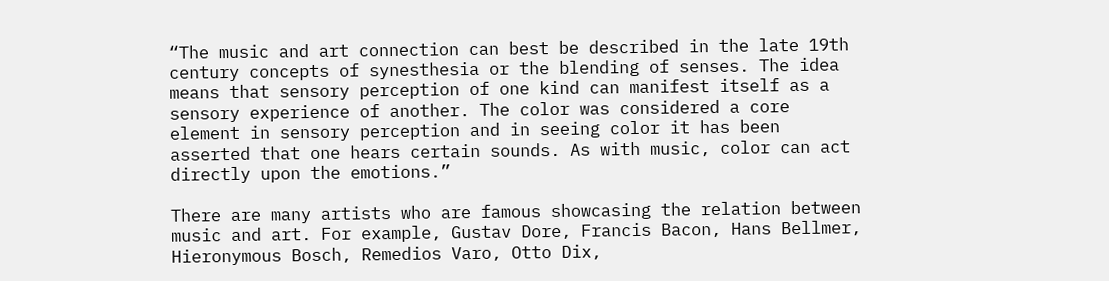“The music and art connection can best be described in the late 19th century concepts of synesthesia or the blending of senses. The idea means that sensory perception of one kind can manifest itself as a sensory experience of another. The color was considered a core element in sensory perception and in seeing color it has been asserted that one hears certain sounds. As with music, color can act directly upon the emotions.”

There are many artists who are famous showcasing the relation between music and art. For example, Gustav Dore, Francis Bacon, Hans Bellmer, Hieronymous Bosch, Remedios Varo, Otto Dix,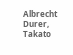Albrecht Durer, Takato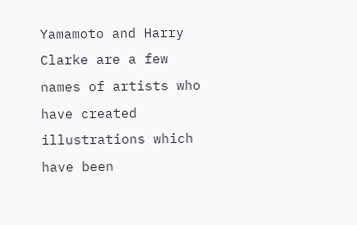Yamamoto and Harry Clarke are a few names of artists who have created illustrations which have been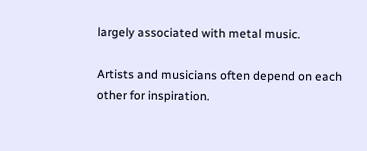largely associated with metal music.

Artists and musicians often depend on each other for inspiration.